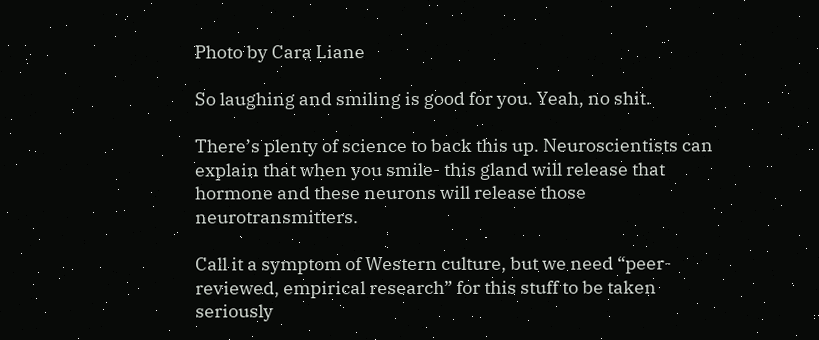Photo by Cara Liane

So laughing and smiling is good for you. Yeah, no shit.

There’s plenty of science to back this up. Neuroscientists can explain that when you smile- this gland will release that hormone and these neurons will release those neurotransmitters.

Call it a symptom of Western culture, but we need “peer-reviewed, empirical research” for this stuff to be taken seriously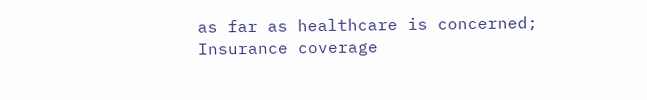as far as healthcare is concerned; Insurance coverage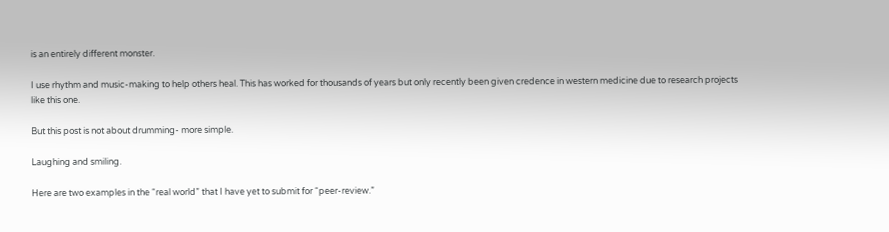is an entirely different monster.

I use rhythm and music-making to help others heal. This has worked for thousands of years but only recently been given credence in western medicine due to research projects like this one.

But this post is not about drumming- more simple.

Laughing and smiling.

Here are two examples in the “real world” that I have yet to submit for “peer-review.”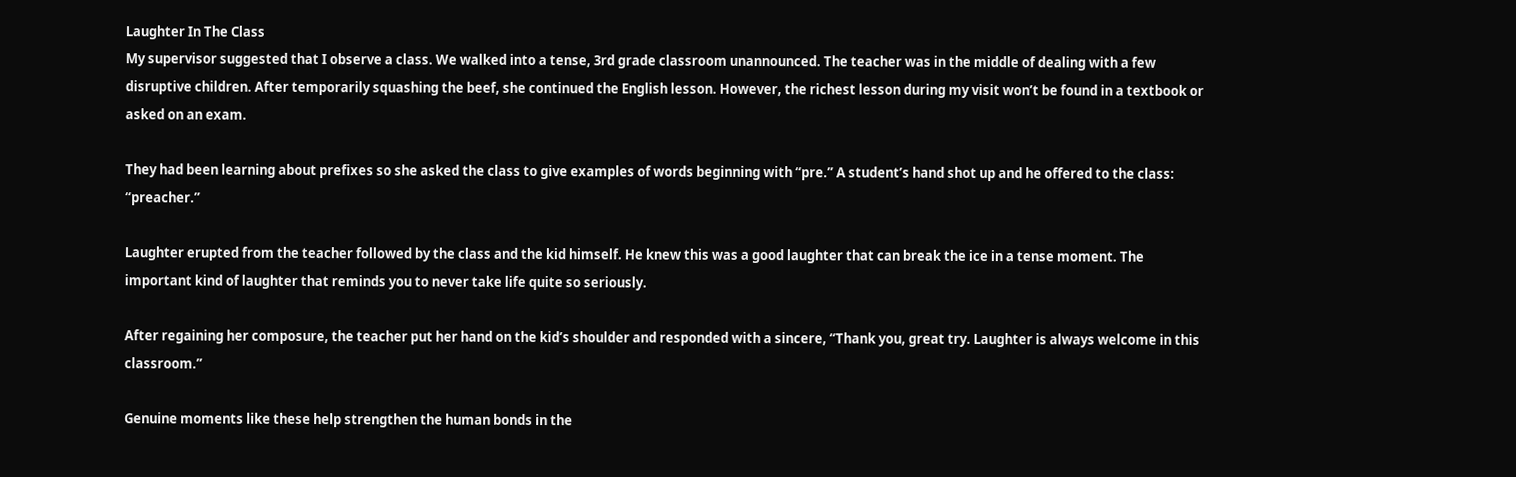Laughter In The Class
My supervisor suggested that I observe a class. We walked into a tense, 3rd grade classroom unannounced. The teacher was in the middle of dealing with a few disruptive children. After temporarily squashing the beef, she continued the English lesson. However, the richest lesson during my visit won’t be found in a textbook or asked on an exam.

They had been learning about prefixes so she asked the class to give examples of words beginning with “pre.” A student’s hand shot up and he offered to the class: “preacher.”

Laughter erupted from the teacher followed by the class and the kid himself. He knew this was a good laughter that can break the ice in a tense moment. The important kind of laughter that reminds you to never take life quite so seriously.

After regaining her composure, the teacher put her hand on the kid’s shoulder and responded with a sincere, “Thank you, great try. Laughter is always welcome in this classroom.”

Genuine moments like these help strengthen the human bonds in the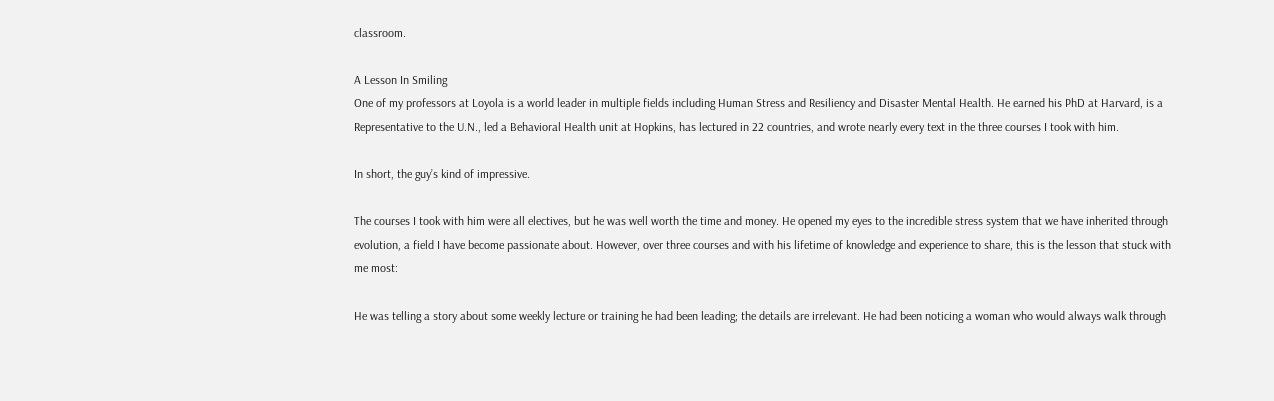classroom.

A Lesson In Smiling
One of my professors at Loyola is a world leader in multiple fields including Human Stress and Resiliency and Disaster Mental Health. He earned his PhD at Harvard, is a Representative to the U.N., led a Behavioral Health unit at Hopkins, has lectured in 22 countries, and wrote nearly every text in the three courses I took with him.

In short, the guy’s kind of impressive.

The courses I took with him were all electives, but he was well worth the time and money. He opened my eyes to the incredible stress system that we have inherited through evolution, a field I have become passionate about. However, over three courses and with his lifetime of knowledge and experience to share, this is the lesson that stuck with me most:

He was telling a story about some weekly lecture or training he had been leading; the details are irrelevant. He had been noticing a woman who would always walk through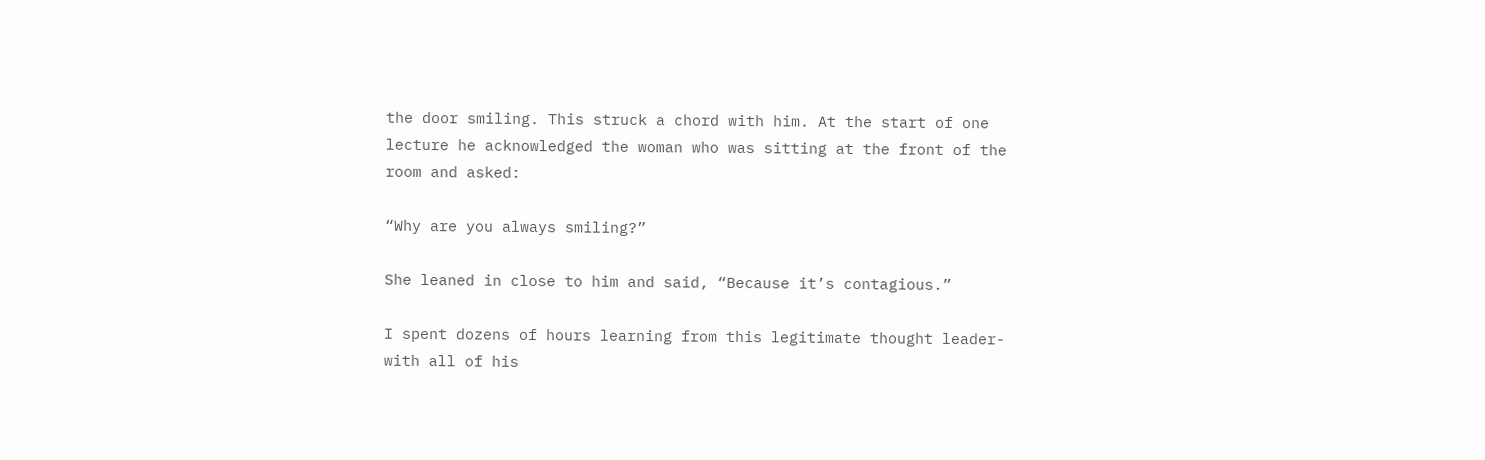the door smiling. This struck a chord with him. At the start of one lecture he acknowledged the woman who was sitting at the front of the room and asked:

“Why are you always smiling?”

She leaned in close to him and said, “Because it’s contagious.”

I spent dozens of hours learning from this legitimate thought leader- with all of his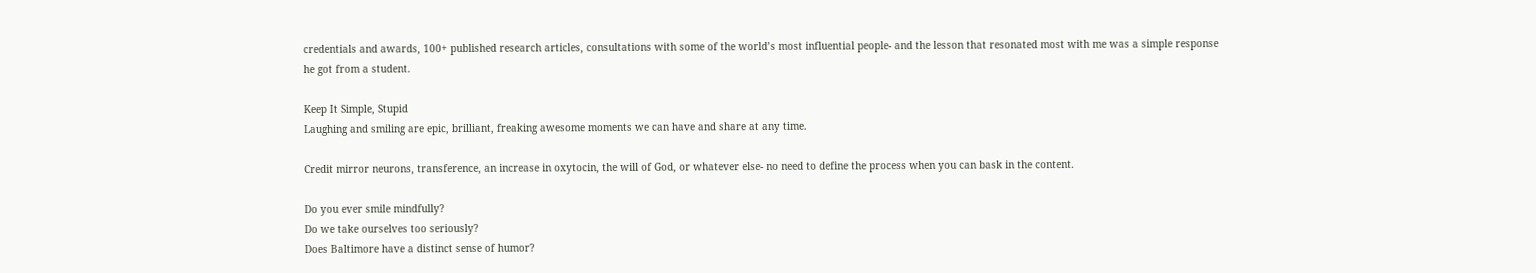credentials and awards, 100+ published research articles, consultations with some of the world’s most influential people- and the lesson that resonated most with me was a simple response he got from a student.

Keep It Simple, Stupid
Laughing and smiling are epic, brilliant, freaking awesome moments we can have and share at any time.

Credit mirror neurons, transference, an increase in oxytocin, the will of God, or whatever else- no need to define the process when you can bask in the content.

Do you ever smile mindfully?
Do we take ourselves too seriously?
Does Baltimore have a distinct sense of humor?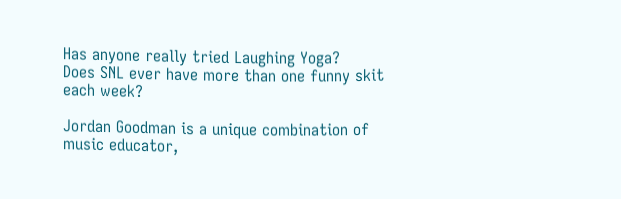Has anyone really tried Laughing Yoga?
Does SNL ever have more than one funny skit each week?

Jordan Goodman is a unique combination of music educator,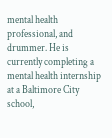mental health professional, and drummer. He is currently completing a mental health internship at a Baltimore City school,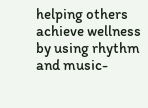helping others achieve wellness by using rhythm and music-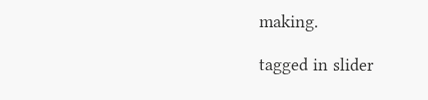making.

tagged in slider